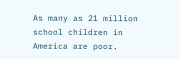As many as 21 million school children in America are poor.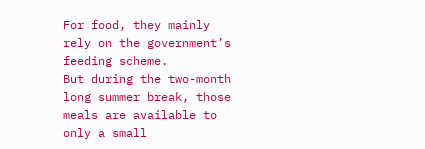For food, they mainly rely on the government’s feeding scheme.
But during the two-month long summer break, those meals are available to only a small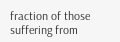fraction of those suffering from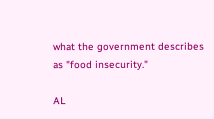what the government describes as "food insecurity."

AL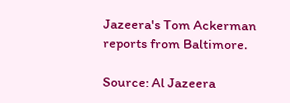Jazeera's Tom Ackerman reports from Baltimore.

Source: Al Jazeera